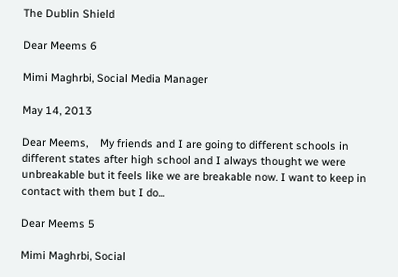The Dublin Shield

Dear Meems 6

Mimi Maghrbi, Social Media Manager

May 14, 2013

Dear Meems,    My friends and I are going to different schools in different states after high school and I always thought we were unbreakable but it feels like we are breakable now. I want to keep in contact with them but I do...

Dear Meems 5

Mimi Maghrbi, Social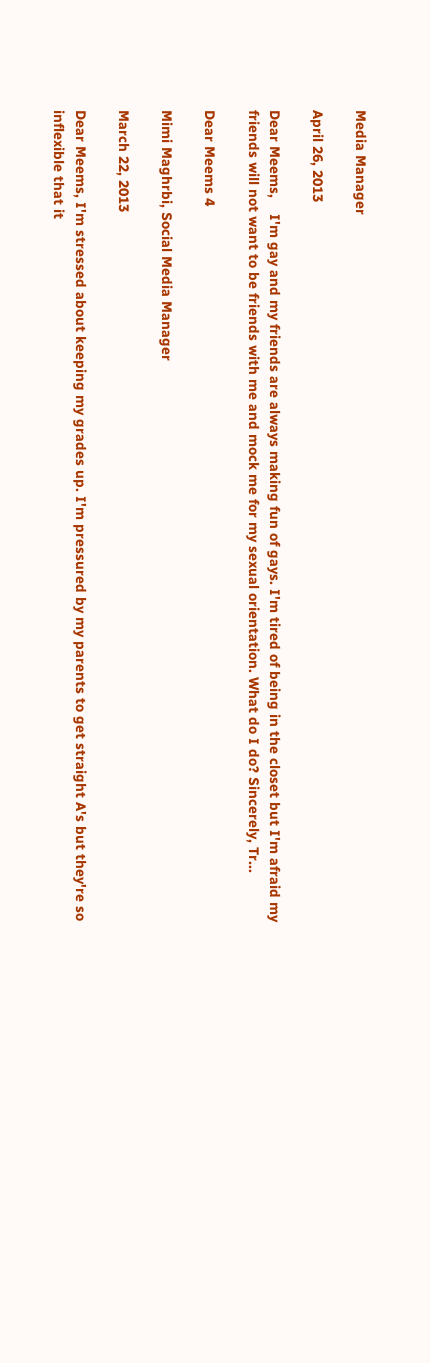Media Manager

April 26, 2013

Dear Meems,    I'm gay and my friends are always making fun of gays. I'm tired of being in the closet but I'm afraid my friends will not want to be friends with me and mock me for my sexual orientation. What do I do? Sincerely, Tr...

Dear Meems 4

Mimi Maghrbi, Social Media Manager

March 22, 2013

Dear Meems, I'm stressed about keeping my grades up. I'm pressured by my parents to get straight A's but they're so inflexible that it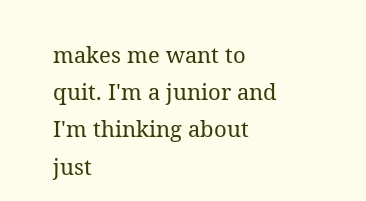makes me want to quit. I'm a junior and I'm thinking about just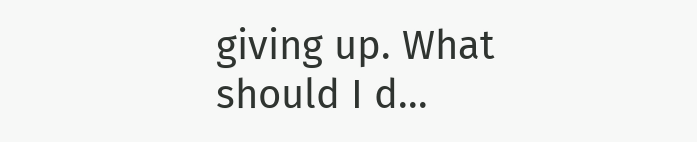giving up. What should I d...